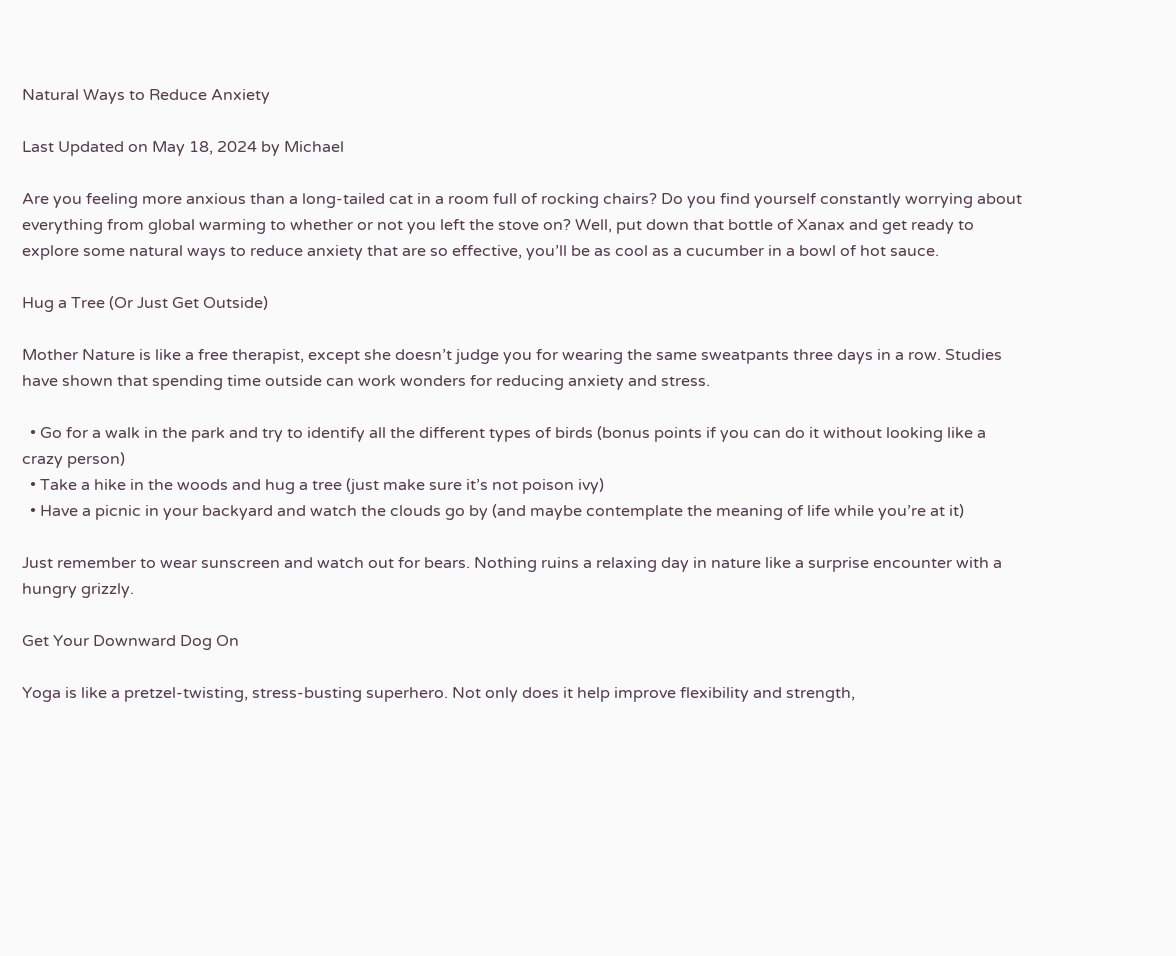Natural Ways to Reduce Anxiety

Last Updated on May 18, 2024 by Michael

Are you feeling more anxious than a long-tailed cat in a room full of rocking chairs? Do you find yourself constantly worrying about everything from global warming to whether or not you left the stove on? Well, put down that bottle of Xanax and get ready to explore some natural ways to reduce anxiety that are so effective, you’ll be as cool as a cucumber in a bowl of hot sauce.

Hug a Tree (Or Just Get Outside)

Mother Nature is like a free therapist, except she doesn’t judge you for wearing the same sweatpants three days in a row. Studies have shown that spending time outside can work wonders for reducing anxiety and stress.

  • Go for a walk in the park and try to identify all the different types of birds (bonus points if you can do it without looking like a crazy person)
  • Take a hike in the woods and hug a tree (just make sure it’s not poison ivy)
  • Have a picnic in your backyard and watch the clouds go by (and maybe contemplate the meaning of life while you’re at it)

Just remember to wear sunscreen and watch out for bears. Nothing ruins a relaxing day in nature like a surprise encounter with a hungry grizzly.

Get Your Downward Dog On

Yoga is like a pretzel-twisting, stress-busting superhero. Not only does it help improve flexibility and strength,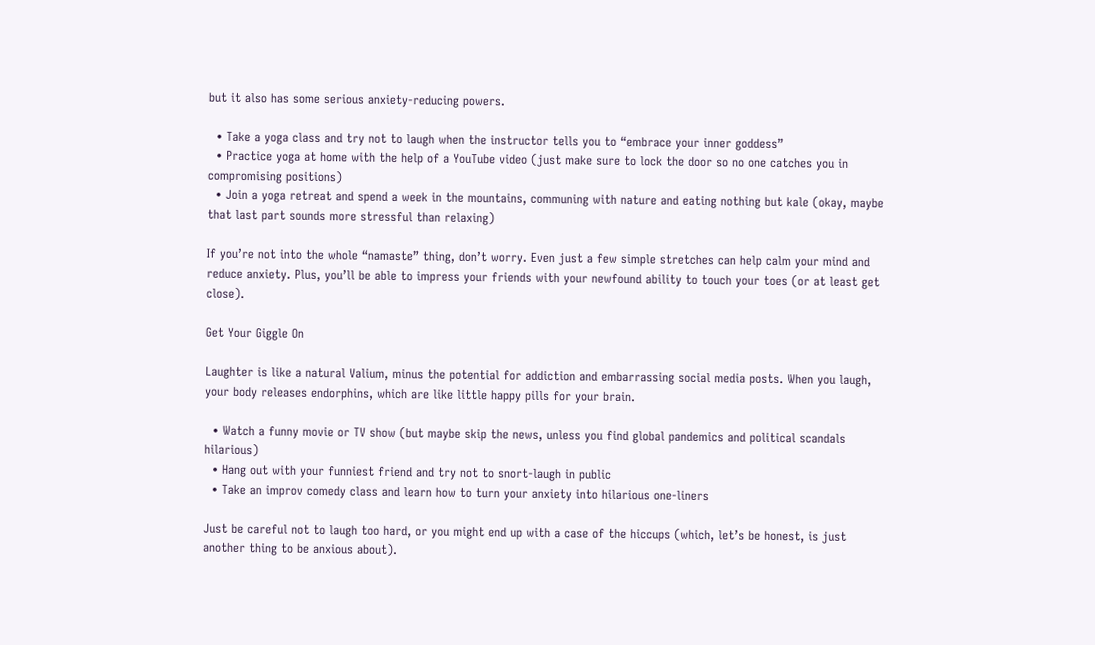but it also has some serious anxiety-reducing powers.

  • Take a yoga class and try not to laugh when the instructor tells you to “embrace your inner goddess”
  • Practice yoga at home with the help of a YouTube video (just make sure to lock the door so no one catches you in compromising positions)
  • Join a yoga retreat and spend a week in the mountains, communing with nature and eating nothing but kale (okay, maybe that last part sounds more stressful than relaxing)

If you’re not into the whole “namaste” thing, don’t worry. Even just a few simple stretches can help calm your mind and reduce anxiety. Plus, you’ll be able to impress your friends with your newfound ability to touch your toes (or at least get close).

Get Your Giggle On

Laughter is like a natural Valium, minus the potential for addiction and embarrassing social media posts. When you laugh, your body releases endorphins, which are like little happy pills for your brain.

  • Watch a funny movie or TV show (but maybe skip the news, unless you find global pandemics and political scandals hilarious)
  • Hang out with your funniest friend and try not to snort-laugh in public
  • Take an improv comedy class and learn how to turn your anxiety into hilarious one-liners

Just be careful not to laugh too hard, or you might end up with a case of the hiccups (which, let’s be honest, is just another thing to be anxious about).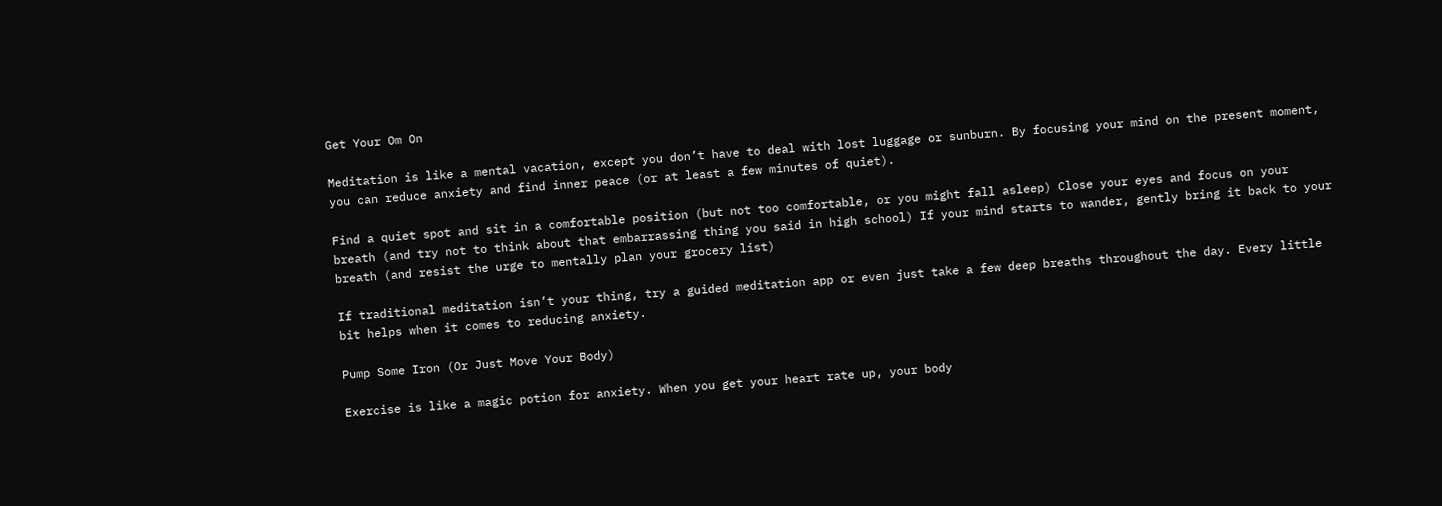Get Your Om On

Meditation is like a mental vacation, except you don’t have to deal with lost luggage or sunburn. By focusing your mind on the present moment, you can reduce anxiety and find inner peace (or at least a few minutes of quiet).

Find a quiet spot and sit in a comfortable position (but not too comfortable, or you might fall asleep) Close your eyes and focus on your breath (and try not to think about that embarrassing thing you said in high school) If your mind starts to wander, gently bring it back to your breath (and resist the urge to mentally plan your grocery list)

If traditional meditation isn’t your thing, try a guided meditation app or even just take a few deep breaths throughout the day. Every little bit helps when it comes to reducing anxiety.

Pump Some Iron (Or Just Move Your Body)

Exercise is like a magic potion for anxiety. When you get your heart rate up, your body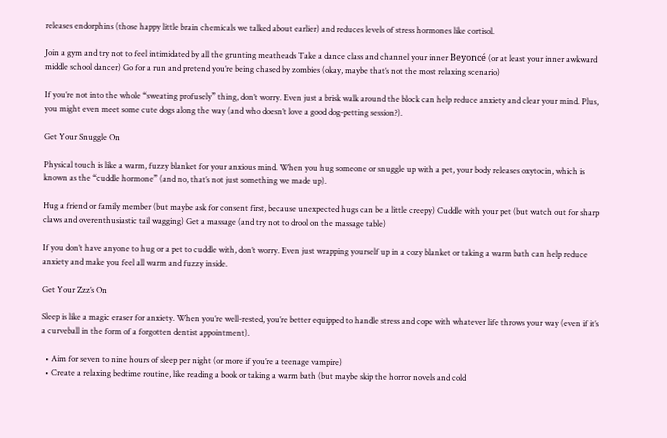releases endorphins (those happy little brain chemicals we talked about earlier) and reduces levels of stress hormones like cortisol.

Join a gym and try not to feel intimidated by all the grunting meatheads Take a dance class and channel your inner Beyoncé (or at least your inner awkward middle school dancer) Go for a run and pretend you’re being chased by zombies (okay, maybe that’s not the most relaxing scenario)

If you’re not into the whole “sweating profusely” thing, don’t worry. Even just a brisk walk around the block can help reduce anxiety and clear your mind. Plus, you might even meet some cute dogs along the way (and who doesn’t love a good dog-petting session?).

Get Your Snuggle On

Physical touch is like a warm, fuzzy blanket for your anxious mind. When you hug someone or snuggle up with a pet, your body releases oxytocin, which is known as the “cuddle hormone” (and no, that’s not just something we made up).

Hug a friend or family member (but maybe ask for consent first, because unexpected hugs can be a little creepy) Cuddle with your pet (but watch out for sharp claws and overenthusiastic tail wagging) Get a massage (and try not to drool on the massage table)

If you don’t have anyone to hug or a pet to cuddle with, don’t worry. Even just wrapping yourself up in a cozy blanket or taking a warm bath can help reduce anxiety and make you feel all warm and fuzzy inside.

Get Your Zzz’s On

Sleep is like a magic eraser for anxiety. When you’re well-rested, you’re better equipped to handle stress and cope with whatever life throws your way (even if it’s a curveball in the form of a forgotten dentist appointment).

  • Aim for seven to nine hours of sleep per night (or more if you’re a teenage vampire)
  • Create a relaxing bedtime routine, like reading a book or taking a warm bath (but maybe skip the horror novels and cold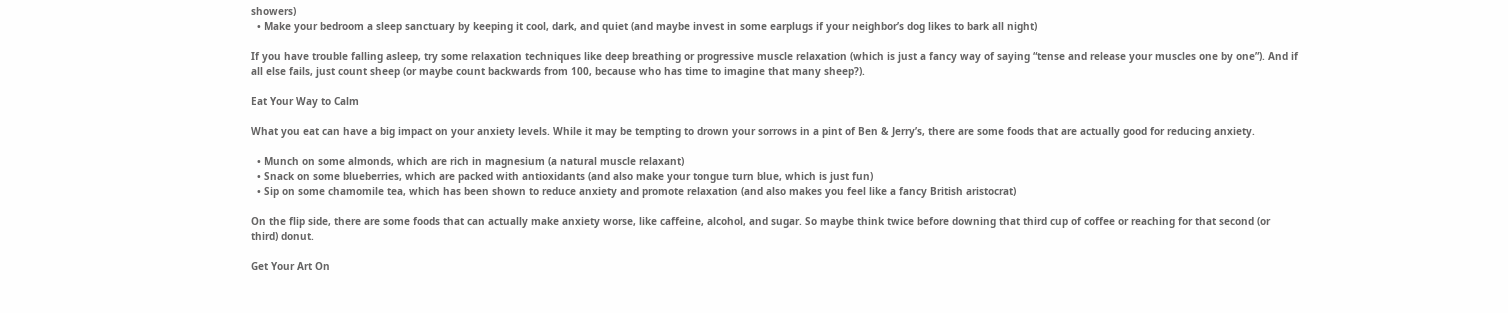showers)
  • Make your bedroom a sleep sanctuary by keeping it cool, dark, and quiet (and maybe invest in some earplugs if your neighbor’s dog likes to bark all night)

If you have trouble falling asleep, try some relaxation techniques like deep breathing or progressive muscle relaxation (which is just a fancy way of saying “tense and release your muscles one by one”). And if all else fails, just count sheep (or maybe count backwards from 100, because who has time to imagine that many sheep?).

Eat Your Way to Calm

What you eat can have a big impact on your anxiety levels. While it may be tempting to drown your sorrows in a pint of Ben & Jerry’s, there are some foods that are actually good for reducing anxiety.

  • Munch on some almonds, which are rich in magnesium (a natural muscle relaxant)
  • Snack on some blueberries, which are packed with antioxidants (and also make your tongue turn blue, which is just fun)
  • Sip on some chamomile tea, which has been shown to reduce anxiety and promote relaxation (and also makes you feel like a fancy British aristocrat)

On the flip side, there are some foods that can actually make anxiety worse, like caffeine, alcohol, and sugar. So maybe think twice before downing that third cup of coffee or reaching for that second (or third) donut.

Get Your Art On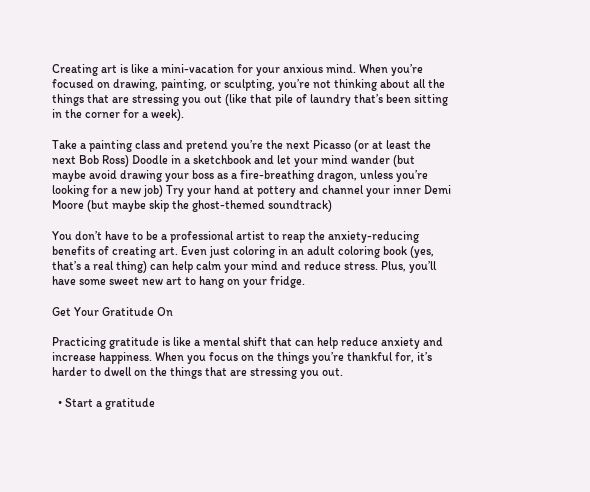Creating art is like a mini-vacation for your anxious mind. When you’re focused on drawing, painting, or sculpting, you’re not thinking about all the things that are stressing you out (like that pile of laundry that’s been sitting in the corner for a week).

Take a painting class and pretend you’re the next Picasso (or at least the next Bob Ross) Doodle in a sketchbook and let your mind wander (but maybe avoid drawing your boss as a fire-breathing dragon, unless you’re looking for a new job) Try your hand at pottery and channel your inner Demi Moore (but maybe skip the ghost-themed soundtrack)

You don’t have to be a professional artist to reap the anxiety-reducing benefits of creating art. Even just coloring in an adult coloring book (yes, that’s a real thing) can help calm your mind and reduce stress. Plus, you’ll have some sweet new art to hang on your fridge.

Get Your Gratitude On

Practicing gratitude is like a mental shift that can help reduce anxiety and increase happiness. When you focus on the things you’re thankful for, it’s harder to dwell on the things that are stressing you out.

  • Start a gratitude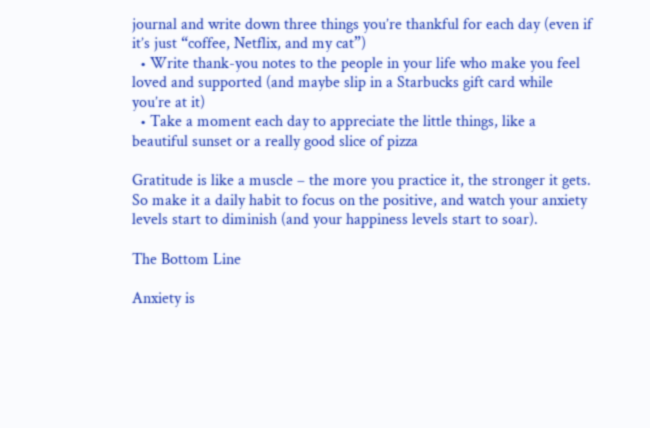journal and write down three things you’re thankful for each day (even if it’s just “coffee, Netflix, and my cat”)
  • Write thank-you notes to the people in your life who make you feel loved and supported (and maybe slip in a Starbucks gift card while you’re at it)
  • Take a moment each day to appreciate the little things, like a beautiful sunset or a really good slice of pizza

Gratitude is like a muscle – the more you practice it, the stronger it gets. So make it a daily habit to focus on the positive, and watch your anxiety levels start to diminish (and your happiness levels start to soar).

The Bottom Line

Anxiety is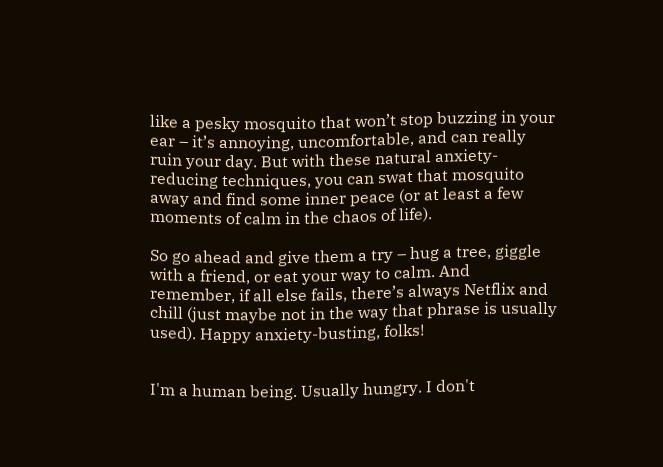like a pesky mosquito that won’t stop buzzing in your ear – it’s annoying, uncomfortable, and can really ruin your day. But with these natural anxiety-reducing techniques, you can swat that mosquito away and find some inner peace (or at least a few moments of calm in the chaos of life).

So go ahead and give them a try – hug a tree, giggle with a friend, or eat your way to calm. And remember, if all else fails, there’s always Netflix and chill (just maybe not in the way that phrase is usually used). Happy anxiety-busting, folks!


I'm a human being. Usually hungry. I don't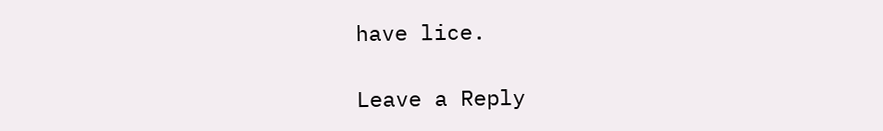have lice.

Leave a Reply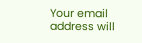Your email address will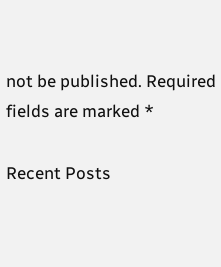not be published. Required fields are marked *

Recent Posts